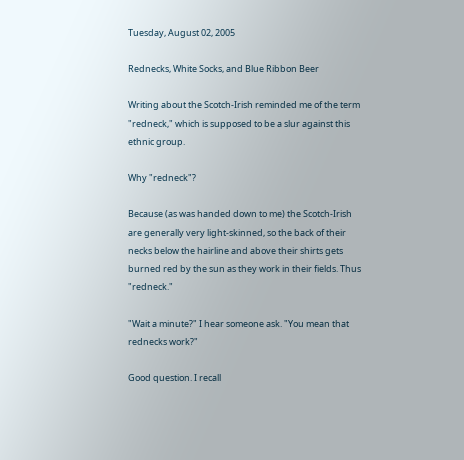Tuesday, August 02, 2005

Rednecks, White Socks, and Blue Ribbon Beer

Writing about the Scotch-Irish reminded me of the term "redneck," which is supposed to be a slur against this ethnic group.

Why "redneck"?

Because (as was handed down to me) the Scotch-Irish are generally very light-skinned, so the back of their necks below the hairline and above their shirts gets burned red by the sun as they work in their fields. Thus "redneck."

"Wait a minute?" I hear someone ask. "You mean that rednecks work?"

Good question. I recall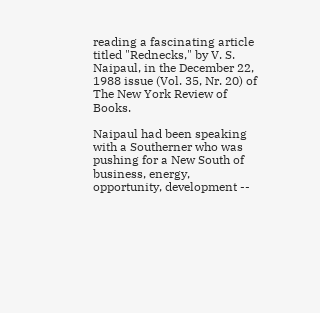reading a fascinating article titled "Rednecks," by V. S. Naipaul, in the December 22, 1988 issue (Vol. 35, Nr. 20) of The New York Review of Books.

Naipaul had been speaking with a Southerner who was pushing for a New South of business, energy, opportunity, development --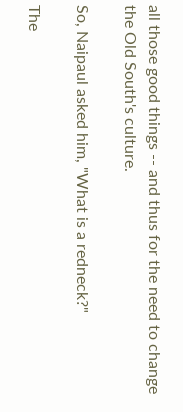all those good things -- and thus for the need to change the Old South's culture.

So, Naipaul asked him, "What is a redneck?"

The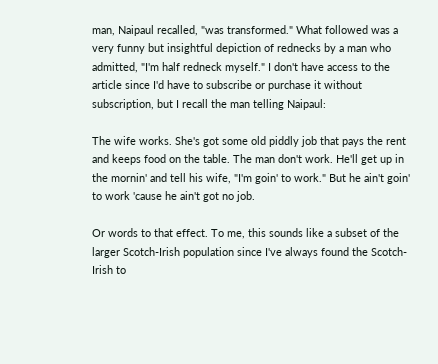man, Naipaul recalled, "was transformed." What followed was a very funny but insightful depiction of rednecks by a man who admitted, "I'm half redneck myself." I don't have access to the article since I'd have to subscribe or purchase it without subscription, but I recall the man telling Naipaul:

The wife works. She's got some old piddly job that pays the rent and keeps food on the table. The man don't work. He'll get up in the mornin' and tell his wife, "I'm goin' to work." But he ain't goin' to work 'cause he ain't got no job.

Or words to that effect. To me, this sounds like a subset of the larger Scotch-Irish population since I've always found the Scotch-Irish to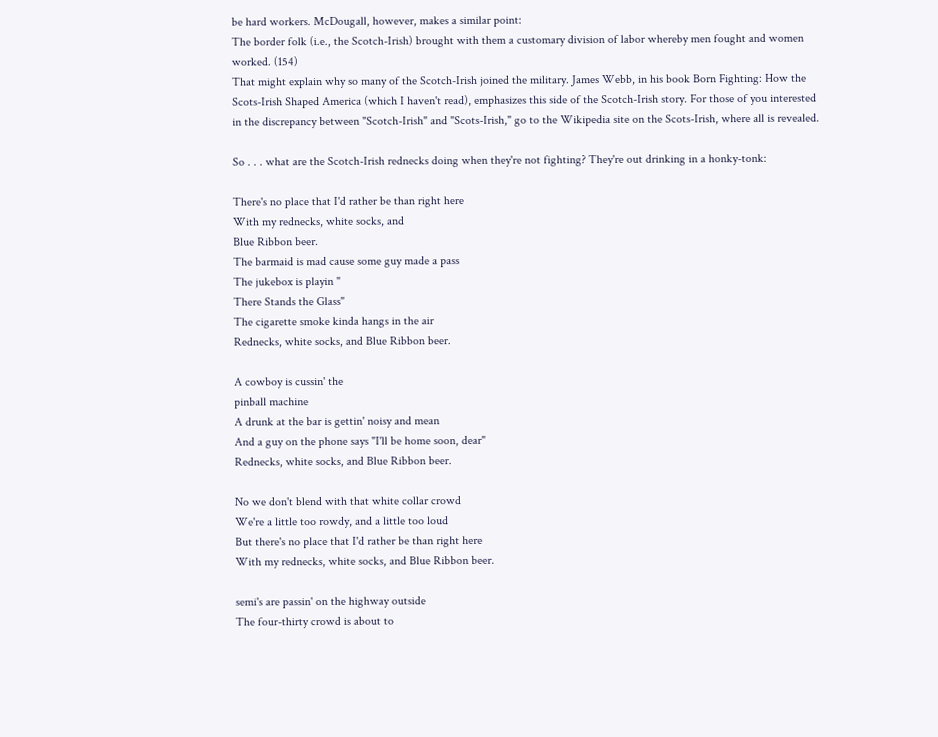be hard workers. McDougall, however, makes a similar point:
The border folk (i.e., the Scotch-Irish) brought with them a customary division of labor whereby men fought and women worked. (154)
That might explain why so many of the Scotch-Irish joined the military. James Webb, in his book Born Fighting: How the Scots-Irish Shaped America (which I haven't read), emphasizes this side of the Scotch-Irish story. For those of you interested in the discrepancy between "Scotch-Irish" and "Scots-Irish," go to the Wikipedia site on the Scots-Irish, where all is revealed.

So . . . what are the Scotch-Irish rednecks doing when they're not fighting? They're out drinking in a honky-tonk:

There's no place that I'd rather be than right here
With my rednecks, white socks, and
Blue Ribbon beer.
The barmaid is mad cause some guy made a pass
The jukebox is playin "
There Stands the Glass"
The cigarette smoke kinda hangs in the air
Rednecks, white socks, and Blue Ribbon beer.

A cowboy is cussin' the
pinball machine
A drunk at the bar is gettin' noisy and mean
And a guy on the phone says "I'll be home soon, dear"
Rednecks, white socks, and Blue Ribbon beer.

No we don't blend with that white collar crowd
We're a little too rowdy, and a little too loud
But there's no place that I'd rather be than right here
With my rednecks, white socks, and Blue Ribbon beer.

semi's are passin' on the highway outside
The four-thirty crowd is about to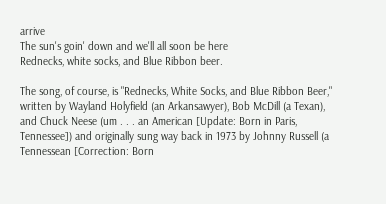arrive
The sun's goin' down and we'll all soon be here
Rednecks, white socks, and Blue Ribbon beer.

The song, of course, is "Rednecks, White Socks, and Blue Ribbon Beer," written by Wayland Holyfield (an Arkansawyer), Bob McDill (a Texan), and Chuck Neese (um . . . an American [Update: Born in Paris, Tennessee]) and originally sung way back in 1973 by Johnny Russell (a Tennessean [Correction: Born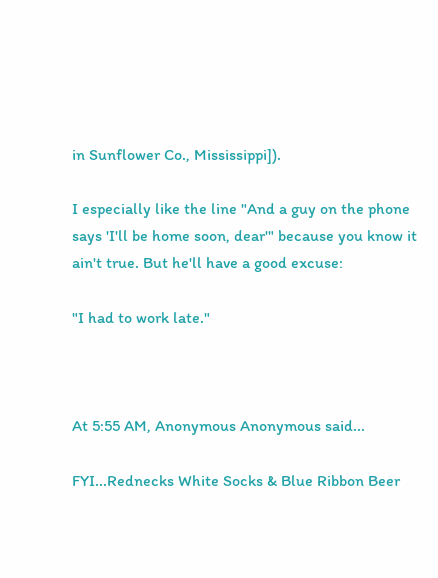in Sunflower Co., Mississippi]).

I especially like the line "And a guy on the phone says 'I'll be home soon, dear'" because you know it ain't true. But he'll have a good excuse:

"I had to work late."



At 5:55 AM, Anonymous Anonymous said...

FYI...Rednecks White Socks & Blue Ribbon Beer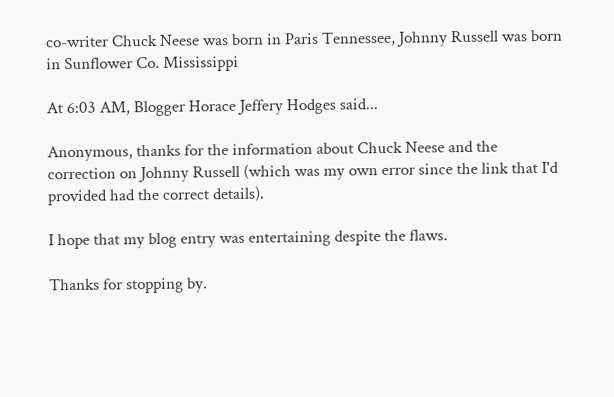co-writer Chuck Neese was born in Paris Tennessee, Johnny Russell was born in Sunflower Co. Mississippi

At 6:03 AM, Blogger Horace Jeffery Hodges said...

Anonymous, thanks for the information about Chuck Neese and the correction on Johnny Russell (which was my own error since the link that I'd provided had the correct details).

I hope that my blog entry was entertaining despite the flaws.

Thanks for stopping by.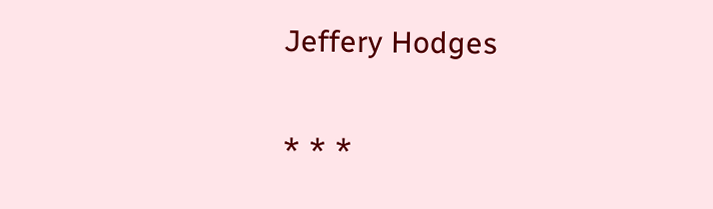Jeffery Hodges

* * *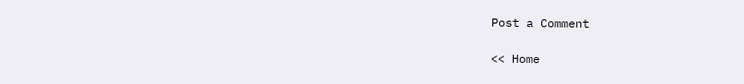Post a Comment

<< Home